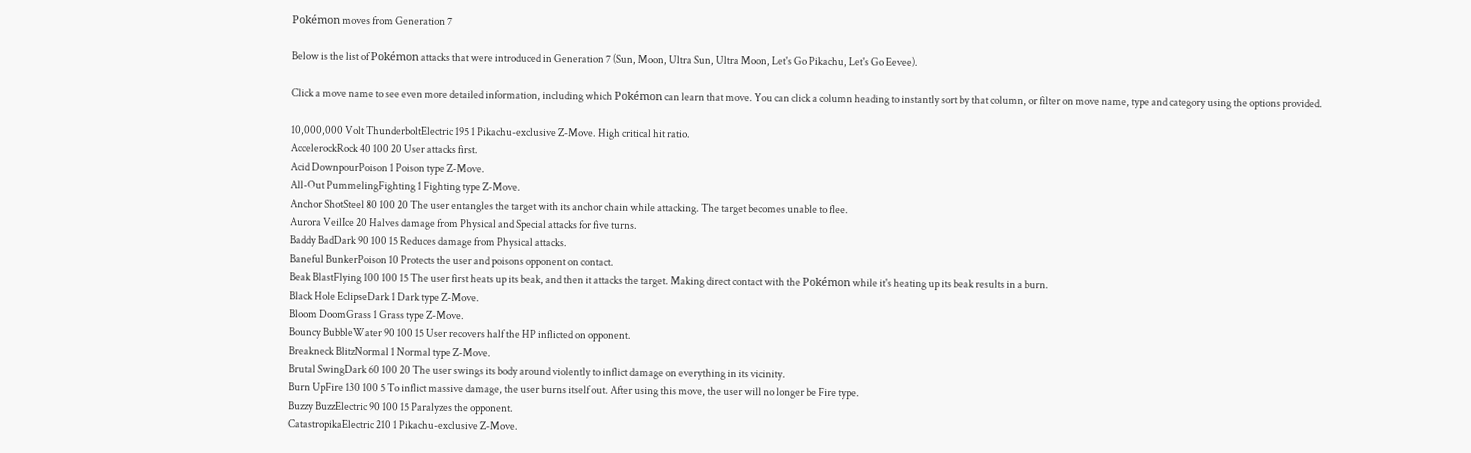Pokémon moves from Generation 7

Below is the list of Pokémon attacks that were introduced in Generation 7 (Sun, Moon, Ultra Sun, Ultra Moon, Let's Go Pikachu, Let's Go Eevee).

Click a move name to see even more detailed information, including which Pokémon can learn that move. You can click a column heading to instantly sort by that column, or filter on move name, type and category using the options provided.

10,000,000 Volt ThunderboltElectric 195 1 Pikachu-exclusive Z-Move. High critical hit ratio.
AccelerockRock 40 100 20 User attacks first.
Acid DownpourPoison 1 Poison type Z-Move.
All-Out PummelingFighting 1 Fighting type Z-Move.
Anchor ShotSteel 80 100 20 The user entangles the target with its anchor chain while attacking. The target becomes unable to flee.
Aurora VeilIce 20 Halves damage from Physical and Special attacks for five turns.
Baddy BadDark 90 100 15 Reduces damage from Physical attacks.
Baneful BunkerPoison 10 Protects the user and poisons opponent on contact.
Beak BlastFlying 100 100 15 The user first heats up its beak, and then it attacks the target. Making direct contact with the Pokémon while it's heating up its beak results in a burn.
Black Hole EclipseDark 1 Dark type Z-Move.
Bloom DoomGrass 1 Grass type Z-Move.
Bouncy BubbleWater 90 100 15 User recovers half the HP inflicted on opponent.
Breakneck BlitzNormal 1 Normal type Z-Move.
Brutal SwingDark 60 100 20 The user swings its body around violently to inflict damage on everything in its vicinity.
Burn UpFire 130 100 5 To inflict massive damage, the user burns itself out. After using this move, the user will no longer be Fire type.
Buzzy BuzzElectric 90 100 15 Paralyzes the opponent.
CatastropikaElectric 210 1 Pikachu-exclusive Z-Move.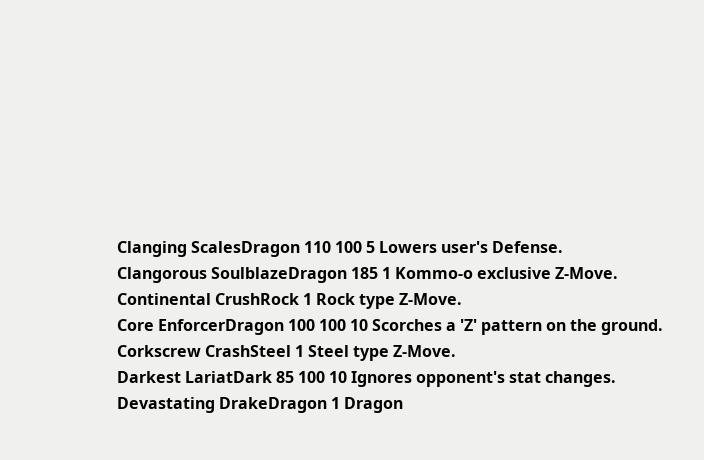Clanging ScalesDragon 110 100 5 Lowers user's Defense.
Clangorous SoulblazeDragon 185 1 Kommo-o exclusive Z-Move.
Continental CrushRock 1 Rock type Z-Move.
Core EnforcerDragon 100 100 10 Scorches a 'Z' pattern on the ground.
Corkscrew CrashSteel 1 Steel type Z-Move.
Darkest LariatDark 85 100 10 Ignores opponent's stat changes.
Devastating DrakeDragon 1 Dragon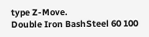type Z-Move.
Double Iron BashSteel 60 100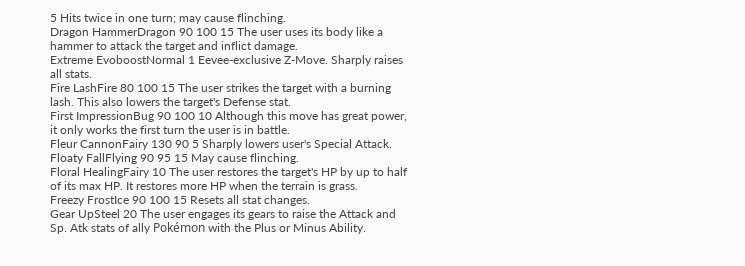5 Hits twice in one turn; may cause flinching.
Dragon HammerDragon 90 100 15 The user uses its body like a hammer to attack the target and inflict damage.
Extreme EvoboostNormal 1 Eevee-exclusive Z-Move. Sharply raises all stats.
Fire LashFire 80 100 15 The user strikes the target with a burning lash. This also lowers the target's Defense stat.
First ImpressionBug 90 100 10 Although this move has great power, it only works the first turn the user is in battle.
Fleur CannonFairy 130 90 5 Sharply lowers user's Special Attack.
Floaty FallFlying 90 95 15 May cause flinching.
Floral HealingFairy 10 The user restores the target's HP by up to half of its max HP. It restores more HP when the terrain is grass.
Freezy FrostIce 90 100 15 Resets all stat changes.
Gear UpSteel 20 The user engages its gears to raise the Attack and Sp. Atk stats of ally Pokémon with the Plus or Minus Ability.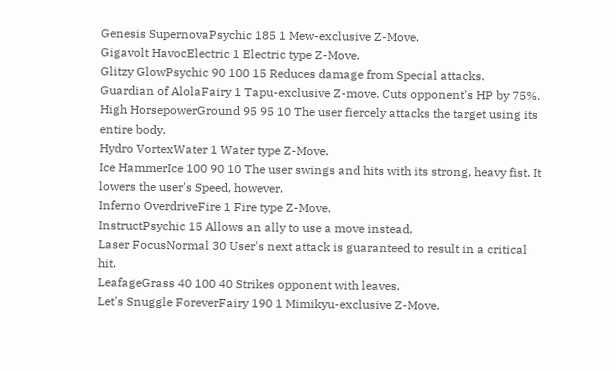Genesis SupernovaPsychic 185 1 Mew-exclusive Z-Move.
Gigavolt HavocElectric 1 Electric type Z-Move.
Glitzy GlowPsychic 90 100 15 Reduces damage from Special attacks.
Guardian of AlolaFairy 1 Tapu-exclusive Z-move. Cuts opponent's HP by 75%.
High HorsepowerGround 95 95 10 The user fiercely attacks the target using its entire body.
Hydro VortexWater 1 Water type Z-Move.
Ice HammerIce 100 90 10 The user swings and hits with its strong, heavy fist. It lowers the user's Speed, however.
Inferno OverdriveFire 1 Fire type Z-Move.
InstructPsychic 15 Allows an ally to use a move instead.
Laser FocusNormal 30 User's next attack is guaranteed to result in a critical hit.
LeafageGrass 40 100 40 Strikes opponent with leaves.
Let's Snuggle ForeverFairy 190 1 Mimikyu-exclusive Z-Move.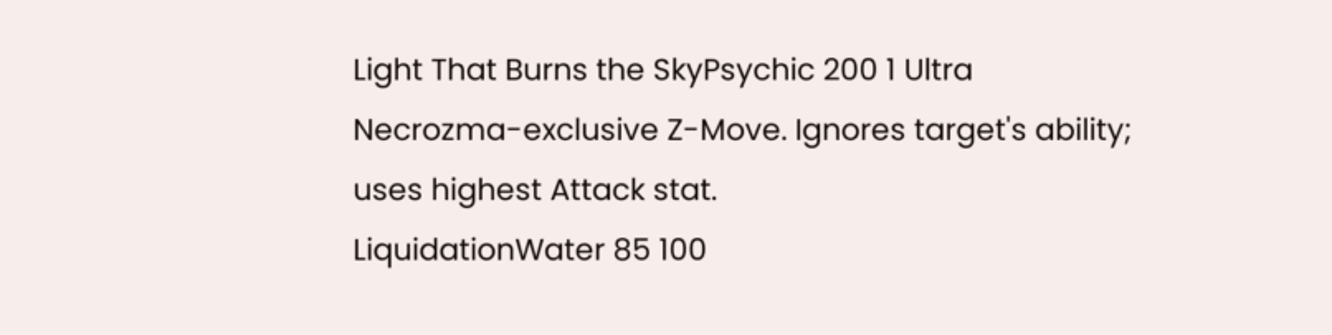Light That Burns the SkyPsychic 200 1 Ultra Necrozma-exclusive Z-Move. Ignores target's ability; uses highest Attack stat.
LiquidationWater 85 100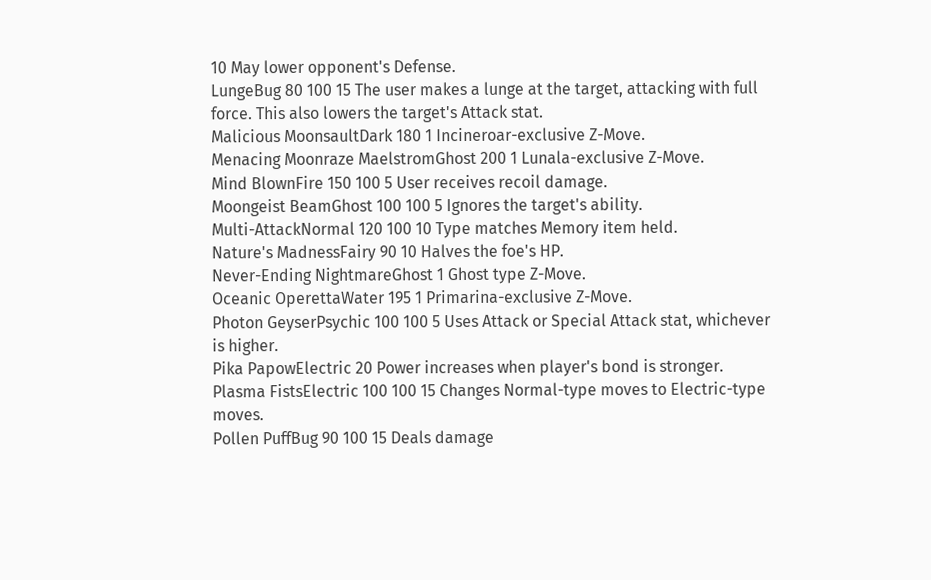10 May lower opponent's Defense.
LungeBug 80 100 15 The user makes a lunge at the target, attacking with full force. This also lowers the target's Attack stat.
Malicious MoonsaultDark 180 1 Incineroar-exclusive Z-Move.
Menacing Moonraze MaelstromGhost 200 1 Lunala-exclusive Z-Move.
Mind BlownFire 150 100 5 User receives recoil damage.
Moongeist BeamGhost 100 100 5 Ignores the target's ability.
Multi-AttackNormal 120 100 10 Type matches Memory item held.
Nature's MadnessFairy 90 10 Halves the foe's HP.
Never-Ending NightmareGhost 1 Ghost type Z-Move.
Oceanic OperettaWater 195 1 Primarina-exclusive Z-Move.
Photon GeyserPsychic 100 100 5 Uses Attack or Special Attack stat, whichever is higher.
Pika PapowElectric 20 Power increases when player's bond is stronger.
Plasma FistsElectric 100 100 15 Changes Normal-type moves to Electric-type moves.
Pollen PuffBug 90 100 15 Deals damage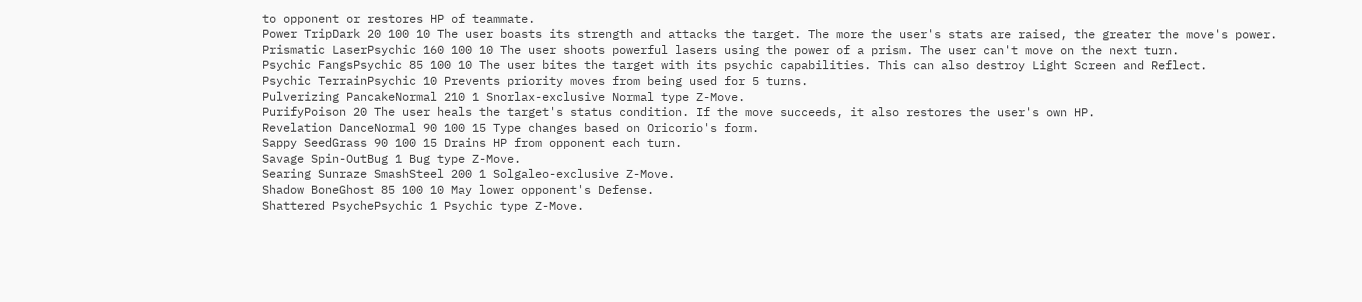to opponent or restores HP of teammate.
Power TripDark 20 100 10 The user boasts its strength and attacks the target. The more the user's stats are raised, the greater the move's power.
Prismatic LaserPsychic 160 100 10 The user shoots powerful lasers using the power of a prism. The user can't move on the next turn.
Psychic FangsPsychic 85 100 10 The user bites the target with its psychic capabilities. This can also destroy Light Screen and Reflect.
Psychic TerrainPsychic 10 Prevents priority moves from being used for 5 turns.
Pulverizing PancakeNormal 210 1 Snorlax-exclusive Normal type Z-Move.
PurifyPoison 20 The user heals the target's status condition. If the move succeeds, it also restores the user's own HP.
Revelation DanceNormal 90 100 15 Type changes based on Oricorio's form.
Sappy SeedGrass 90 100 15 Drains HP from opponent each turn.
Savage Spin-OutBug 1 Bug type Z-Move.
Searing Sunraze SmashSteel 200 1 Solgaleo-exclusive Z-Move.
Shadow BoneGhost 85 100 10 May lower opponent's Defense.
Shattered PsychePsychic 1 Psychic type Z-Move.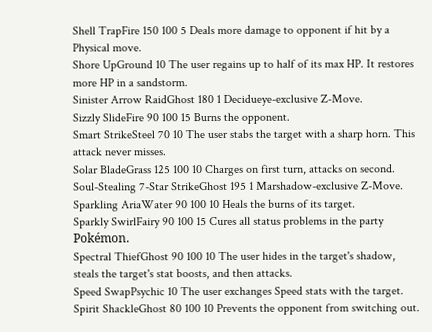Shell TrapFire 150 100 5 Deals more damage to opponent if hit by a Physical move.
Shore UpGround 10 The user regains up to half of its max HP. It restores more HP in a sandstorm.
Sinister Arrow RaidGhost 180 1 Decidueye-exclusive Z-Move.
Sizzly SlideFire 90 100 15 Burns the opponent.
Smart StrikeSteel 70 10 The user stabs the target with a sharp horn. This attack never misses.
Solar BladeGrass 125 100 10 Charges on first turn, attacks on second.
Soul-Stealing 7-Star StrikeGhost 195 1 Marshadow-exclusive Z-Move.
Sparkling AriaWater 90 100 10 Heals the burns of its target.
Sparkly SwirlFairy 90 100 15 Cures all status problems in the party Pokémon.
Spectral ThiefGhost 90 100 10 The user hides in the target's shadow, steals the target's stat boosts, and then attacks.
Speed SwapPsychic 10 The user exchanges Speed stats with the target.
Spirit ShackleGhost 80 100 10 Prevents the opponent from switching out.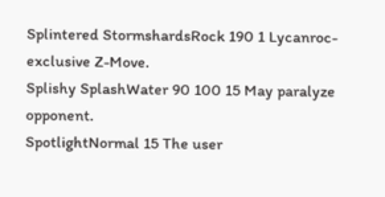Splintered StormshardsRock 190 1 Lycanroc-exclusive Z-Move.
Splishy SplashWater 90 100 15 May paralyze opponent.
SpotlightNormal 15 The user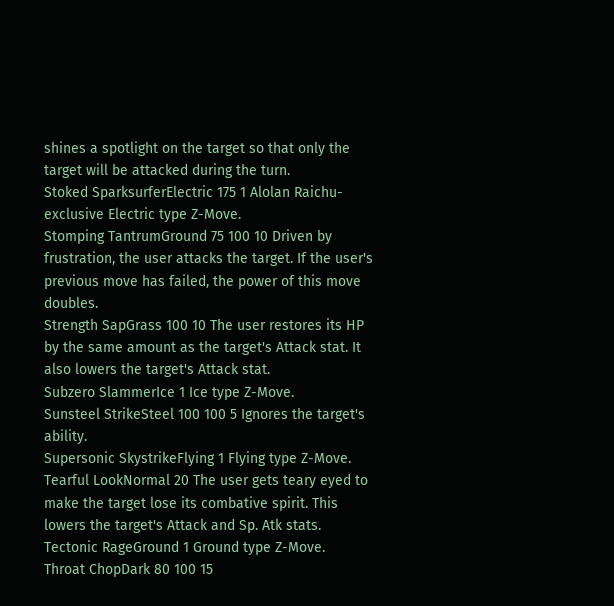shines a spotlight on the target so that only the target will be attacked during the turn.
Stoked SparksurferElectric 175 1 Alolan Raichu-exclusive Electric type Z-Move.
Stomping TantrumGround 75 100 10 Driven by frustration, the user attacks the target. If the user's previous move has failed, the power of this move doubles.
Strength SapGrass 100 10 The user restores its HP by the same amount as the target's Attack stat. It also lowers the target's Attack stat.
Subzero SlammerIce 1 Ice type Z-Move.
Sunsteel StrikeSteel 100 100 5 Ignores the target's ability.
Supersonic SkystrikeFlying 1 Flying type Z-Move.
Tearful LookNormal 20 The user gets teary eyed to make the target lose its combative spirit. This lowers the target's Attack and Sp. Atk stats.
Tectonic RageGround 1 Ground type Z-Move.
Throat ChopDark 80 100 15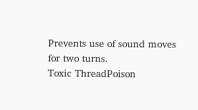Prevents use of sound moves for two turns.
Toxic ThreadPoison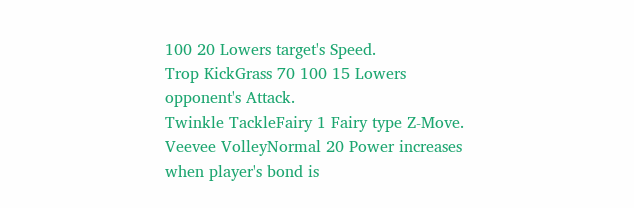100 20 Lowers target's Speed.
Trop KickGrass 70 100 15 Lowers opponent's Attack.
Twinkle TackleFairy 1 Fairy type Z-Move.
Veevee VolleyNormal 20 Power increases when player's bond is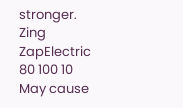stronger.
Zing ZapElectric 80 100 10 May cause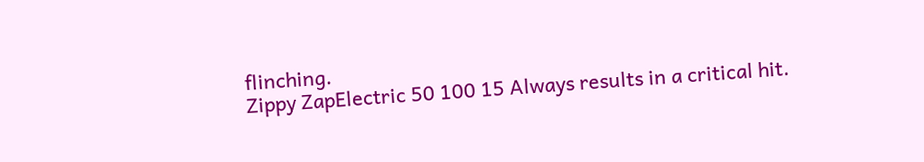flinching.
Zippy ZapElectric 50 100 15 Always results in a critical hit.